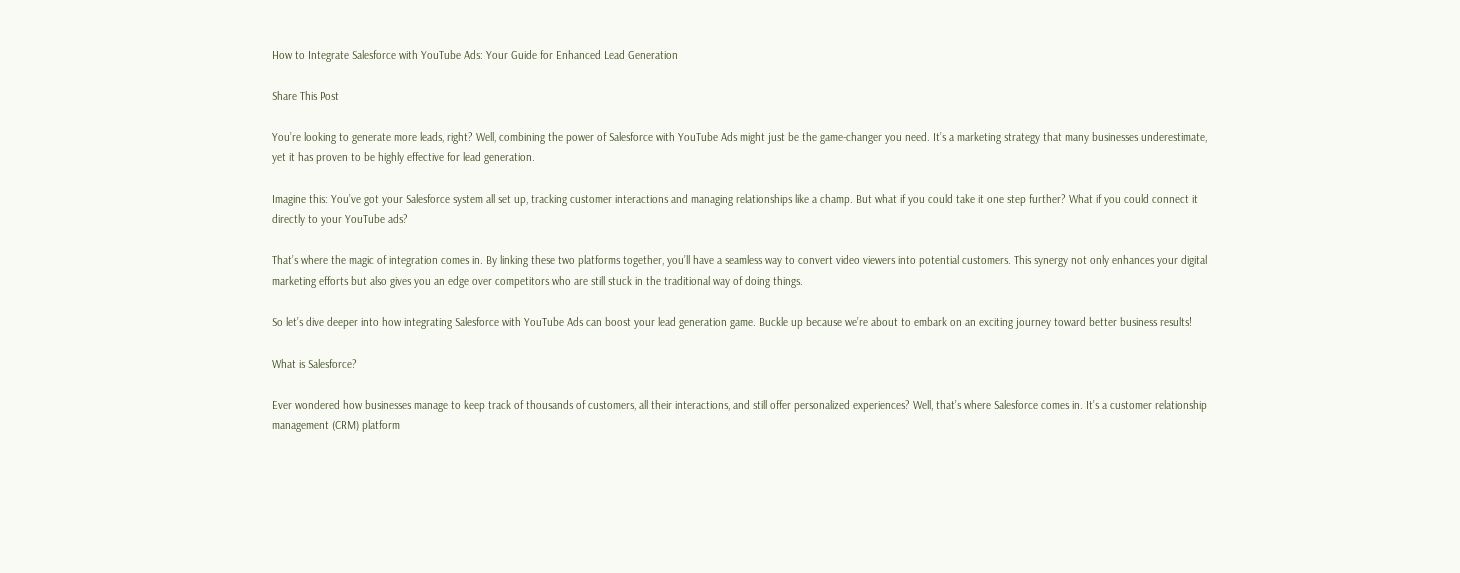How to Integrate Salesforce with YouTube Ads: Your Guide for Enhanced Lead Generation

Share This Post

You’re looking to generate more leads, right? Well, combining the power of Salesforce with YouTube Ads might just be the game-changer you need. It’s a marketing strategy that many businesses underestimate, yet it has proven to be highly effective for lead generation.

Imagine this: You’ve got your Salesforce system all set up, tracking customer interactions and managing relationships like a champ. But what if you could take it one step further? What if you could connect it directly to your YouTube ads?

That’s where the magic of integration comes in. By linking these two platforms together, you’ll have a seamless way to convert video viewers into potential customers. This synergy not only enhances your digital marketing efforts but also gives you an edge over competitors who are still stuck in the traditional way of doing things.

So let’s dive deeper into how integrating Salesforce with YouTube Ads can boost your lead generation game. Buckle up because we’re about to embark on an exciting journey toward better business results!

What is Salesforce?

Ever wondered how businesses manage to keep track of thousands of customers, all their interactions, and still offer personalized experiences? Well, that’s where Salesforce comes in. It’s a customer relationship management (CRM) platform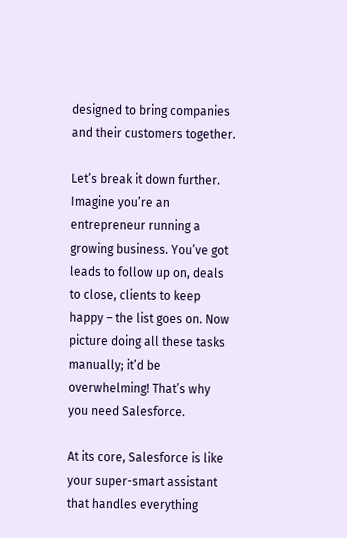designed to bring companies and their customers together.

Let’s break it down further. Imagine you’re an entrepreneur running a growing business. You’ve got leads to follow up on, deals to close, clients to keep happy – the list goes on. Now picture doing all these tasks manually; it’d be overwhelming! That’s why you need Salesforce.

At its core, Salesforce is like your super-smart assistant that handles everything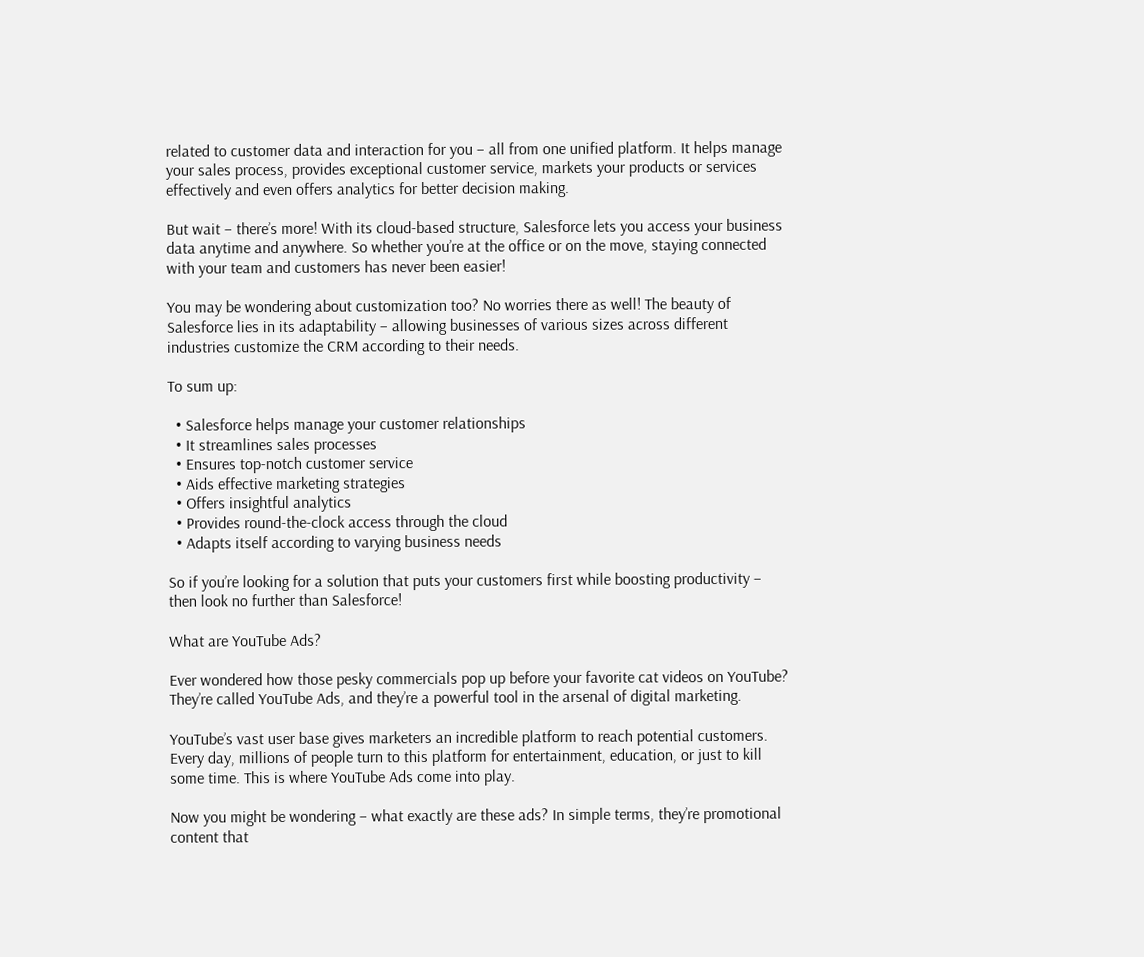related to customer data and interaction for you – all from one unified platform. It helps manage your sales process, provides exceptional customer service, markets your products or services effectively and even offers analytics for better decision making.

But wait – there’s more! With its cloud-based structure, Salesforce lets you access your business data anytime and anywhere. So whether you’re at the office or on the move, staying connected with your team and customers has never been easier!

You may be wondering about customization too? No worries there as well! The beauty of Salesforce lies in its adaptability – allowing businesses of various sizes across different industries customize the CRM according to their needs.

To sum up:

  • Salesforce helps manage your customer relationships
  • It streamlines sales processes
  • Ensures top-notch customer service
  • Aids effective marketing strategies
  • Offers insightful analytics
  • Provides round-the-clock access through the cloud
  • Adapts itself according to varying business needs

So if you’re looking for a solution that puts your customers first while boosting productivity – then look no further than Salesforce!

What are YouTube Ads?

Ever wondered how those pesky commercials pop up before your favorite cat videos on YouTube? They’re called YouTube Ads, and they’re a powerful tool in the arsenal of digital marketing.

YouTube’s vast user base gives marketers an incredible platform to reach potential customers. Every day, millions of people turn to this platform for entertainment, education, or just to kill some time. This is where YouTube Ads come into play.

Now you might be wondering – what exactly are these ads? In simple terms, they’re promotional content that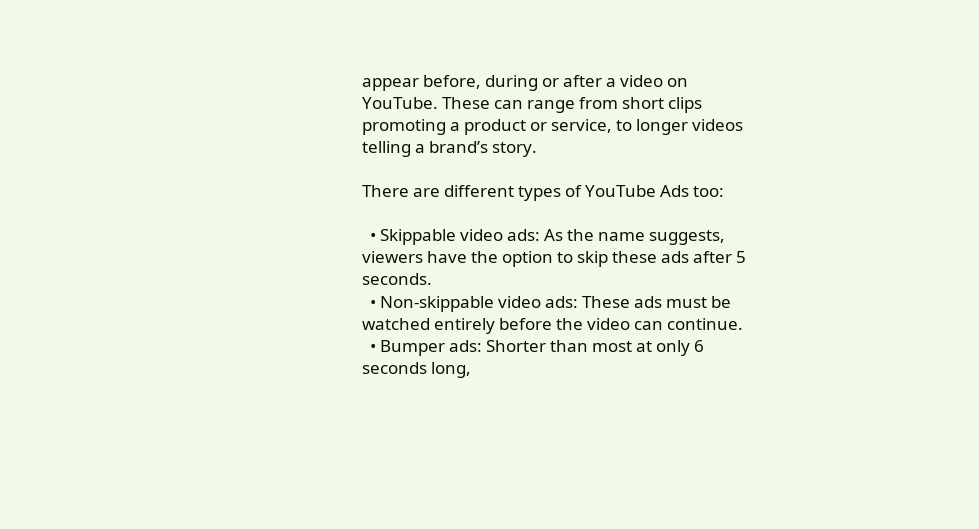appear before, during or after a video on YouTube. These can range from short clips promoting a product or service, to longer videos telling a brand’s story.

There are different types of YouTube Ads too:

  • Skippable video ads: As the name suggests, viewers have the option to skip these ads after 5 seconds.
  • Non-skippable video ads: These ads must be watched entirely before the video can continue.
  • Bumper ads: Shorter than most at only 6 seconds long,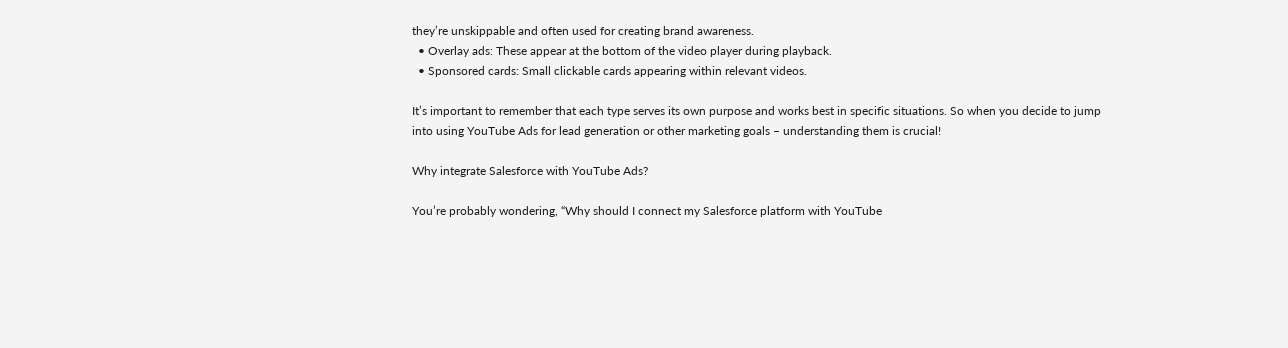they’re unskippable and often used for creating brand awareness.
  • Overlay ads: These appear at the bottom of the video player during playback.
  • Sponsored cards: Small clickable cards appearing within relevant videos.

It’s important to remember that each type serves its own purpose and works best in specific situations. So when you decide to jump into using YouTube Ads for lead generation or other marketing goals – understanding them is crucial!

Why integrate Salesforce with YouTube Ads?

You’re probably wondering, “Why should I connect my Salesforce platform with YouTube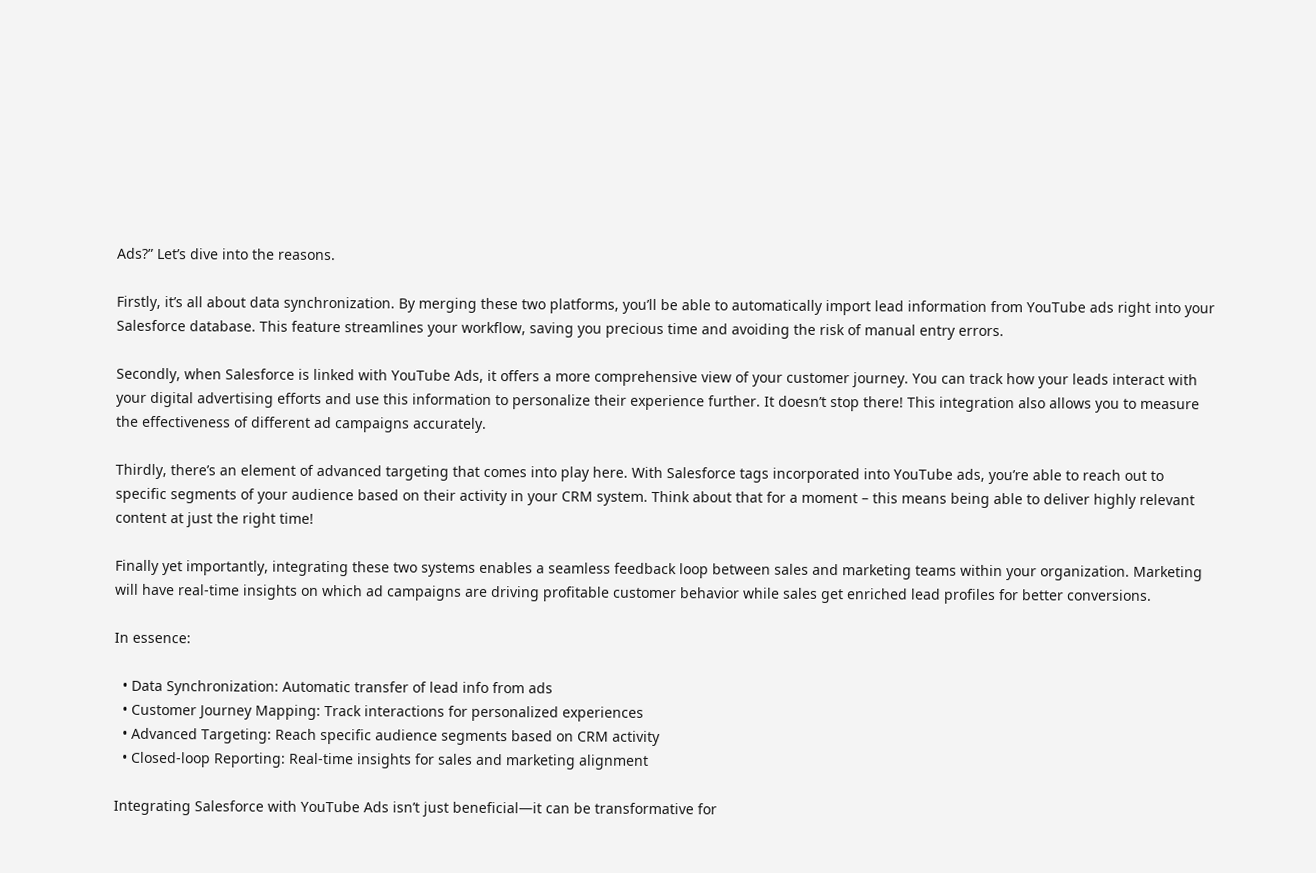Ads?” Let’s dive into the reasons.

Firstly, it’s all about data synchronization. By merging these two platforms, you’ll be able to automatically import lead information from YouTube ads right into your Salesforce database. This feature streamlines your workflow, saving you precious time and avoiding the risk of manual entry errors.

Secondly, when Salesforce is linked with YouTube Ads, it offers a more comprehensive view of your customer journey. You can track how your leads interact with your digital advertising efforts and use this information to personalize their experience further. It doesn’t stop there! This integration also allows you to measure the effectiveness of different ad campaigns accurately.

Thirdly, there’s an element of advanced targeting that comes into play here. With Salesforce tags incorporated into YouTube ads, you’re able to reach out to specific segments of your audience based on their activity in your CRM system. Think about that for a moment – this means being able to deliver highly relevant content at just the right time!

Finally yet importantly, integrating these two systems enables a seamless feedback loop between sales and marketing teams within your organization. Marketing will have real-time insights on which ad campaigns are driving profitable customer behavior while sales get enriched lead profiles for better conversions.

In essence:

  • Data Synchronization: Automatic transfer of lead info from ads
  • Customer Journey Mapping: Track interactions for personalized experiences
  • Advanced Targeting: Reach specific audience segments based on CRM activity
  • Closed-loop Reporting: Real-time insights for sales and marketing alignment

Integrating Salesforce with YouTube Ads isn’t just beneficial—it can be transformative for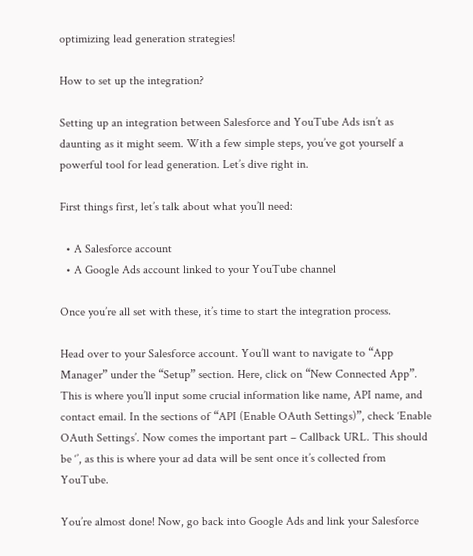optimizing lead generation strategies!

How to set up the integration?

Setting up an integration between Salesforce and YouTube Ads isn’t as daunting as it might seem. With a few simple steps, you’ve got yourself a powerful tool for lead generation. Let’s dive right in.

First things first, let’s talk about what you’ll need:

  • A Salesforce account
  • A Google Ads account linked to your YouTube channel

Once you’re all set with these, it’s time to start the integration process.

Head over to your Salesforce account. You’ll want to navigate to “App Manager” under the “Setup” section. Here, click on “New Connected App”. This is where you’ll input some crucial information like name, API name, and contact email. In the sections of “API (Enable OAuth Settings)”, check ‘Enable OAuth Settings’. Now comes the important part – Callback URL. This should be ‘’, as this is where your ad data will be sent once it’s collected from YouTube.

You’re almost done! Now, go back into Google Ads and link your Salesforce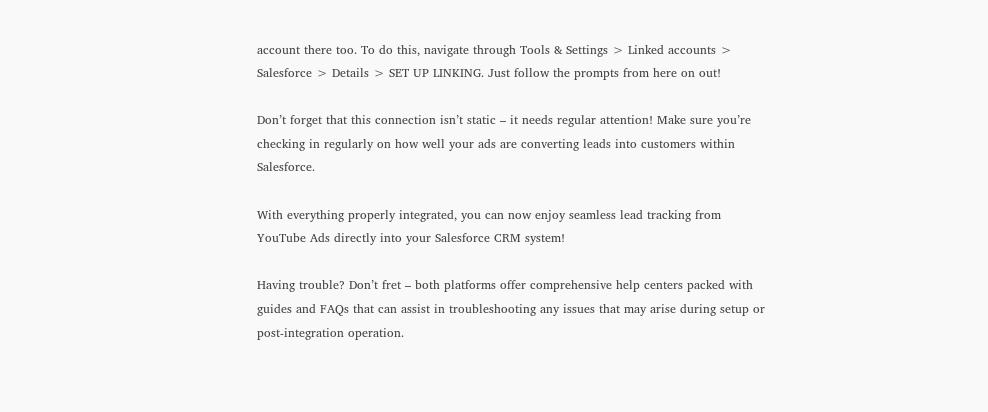account there too. To do this, navigate through Tools & Settings > Linked accounts > Salesforce > Details > SET UP LINKING. Just follow the prompts from here on out!

Don’t forget that this connection isn’t static – it needs regular attention! Make sure you’re checking in regularly on how well your ads are converting leads into customers within Salesforce.

With everything properly integrated, you can now enjoy seamless lead tracking from YouTube Ads directly into your Salesforce CRM system!

Having trouble? Don’t fret – both platforms offer comprehensive help centers packed with guides and FAQs that can assist in troubleshooting any issues that may arise during setup or post-integration operation.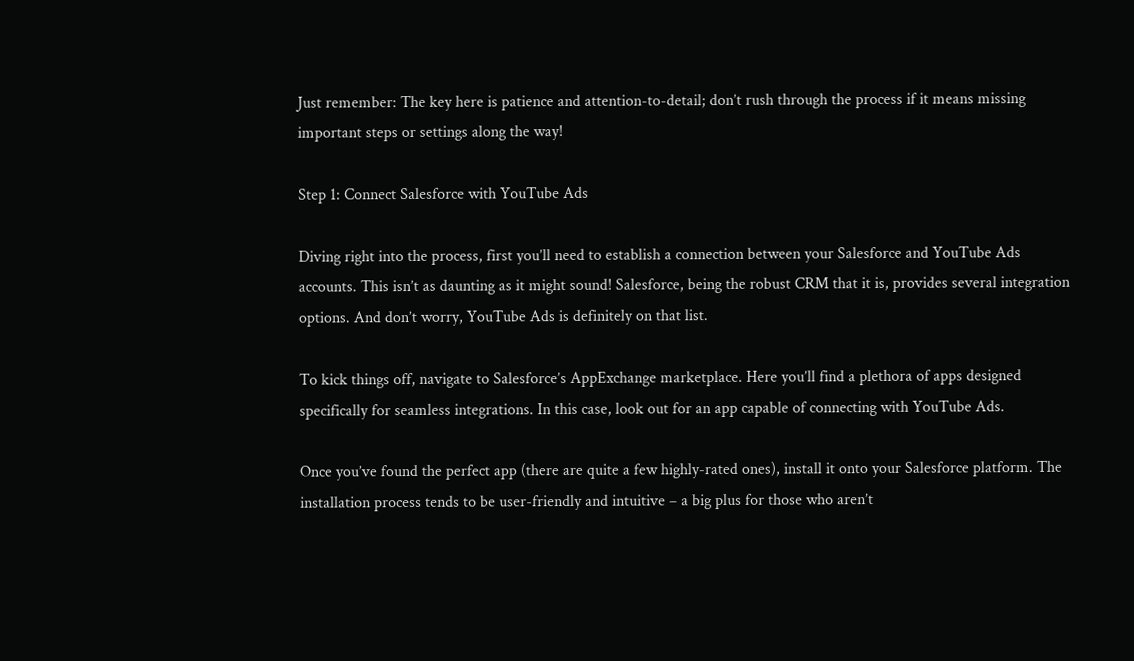Just remember: The key here is patience and attention-to-detail; don’t rush through the process if it means missing important steps or settings along the way!

Step 1: Connect Salesforce with YouTube Ads

Diving right into the process, first you’ll need to establish a connection between your Salesforce and YouTube Ads accounts. This isn’t as daunting as it might sound! Salesforce, being the robust CRM that it is, provides several integration options. And don’t worry, YouTube Ads is definitely on that list.

To kick things off, navigate to Salesforce’s AppExchange marketplace. Here you’ll find a plethora of apps designed specifically for seamless integrations. In this case, look out for an app capable of connecting with YouTube Ads.

Once you’ve found the perfect app (there are quite a few highly-rated ones), install it onto your Salesforce platform. The installation process tends to be user-friendly and intuitive – a big plus for those who aren’t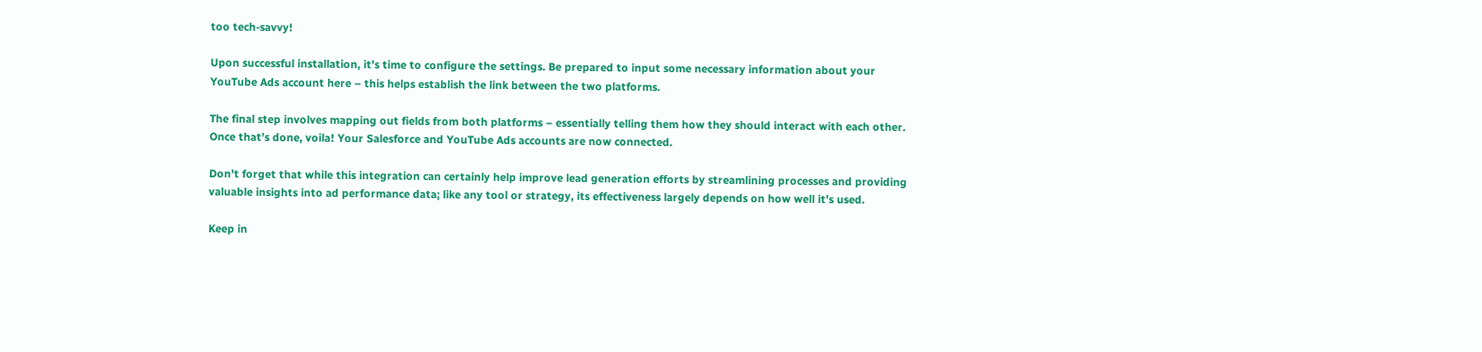too tech-savvy!

Upon successful installation, it’s time to configure the settings. Be prepared to input some necessary information about your YouTube Ads account here – this helps establish the link between the two platforms.

The final step involves mapping out fields from both platforms – essentially telling them how they should interact with each other. Once that’s done, voila! Your Salesforce and YouTube Ads accounts are now connected.

Don’t forget that while this integration can certainly help improve lead generation efforts by streamlining processes and providing valuable insights into ad performance data; like any tool or strategy, its effectiveness largely depends on how well it’s used.

Keep in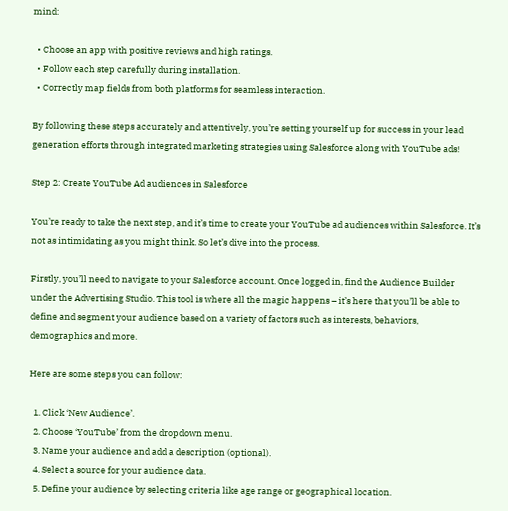mind:

  • Choose an app with positive reviews and high ratings.
  • Follow each step carefully during installation.
  • Correctly map fields from both platforms for seamless interaction.

By following these steps accurately and attentively, you’re setting yourself up for success in your lead generation efforts through integrated marketing strategies using Salesforce along with YouTube ads!

Step 2: Create YouTube Ad audiences in Salesforce

You’re ready to take the next step, and it’s time to create your YouTube ad audiences within Salesforce. It’s not as intimidating as you might think. So let’s dive into the process.

Firstly, you’ll need to navigate to your Salesforce account. Once logged in, find the Audience Builder under the Advertising Studio. This tool is where all the magic happens – it’s here that you’ll be able to define and segment your audience based on a variety of factors such as interests, behaviors, demographics and more.

Here are some steps you can follow:

  1. Click ‘New Audience’.
  2. Choose ‘YouTube’ from the dropdown menu.
  3. Name your audience and add a description (optional).
  4. Select a source for your audience data.
  5. Define your audience by selecting criteria like age range or geographical location.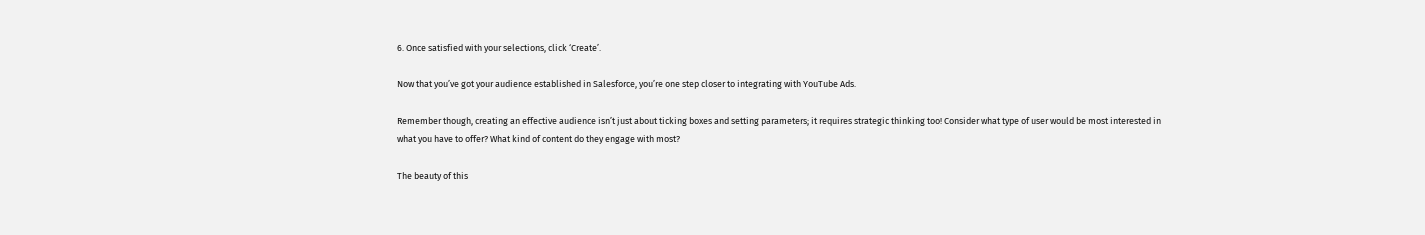6. Once satisfied with your selections, click ‘Create’.

Now that you’ve got your audience established in Salesforce, you’re one step closer to integrating with YouTube Ads.

Remember though, creating an effective audience isn’t just about ticking boxes and setting parameters; it requires strategic thinking too! Consider what type of user would be most interested in what you have to offer? What kind of content do they engage with most?

The beauty of this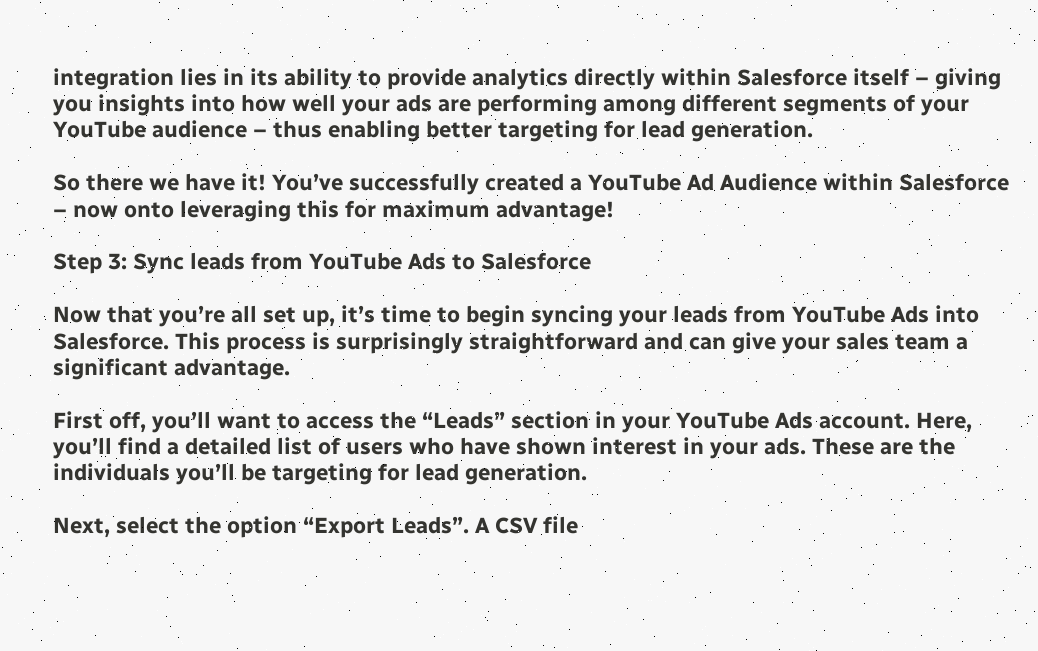integration lies in its ability to provide analytics directly within Salesforce itself – giving you insights into how well your ads are performing among different segments of your YouTube audience – thus enabling better targeting for lead generation.

So there we have it! You’ve successfully created a YouTube Ad Audience within Salesforce – now onto leveraging this for maximum advantage!

Step 3: Sync leads from YouTube Ads to Salesforce

Now that you’re all set up, it’s time to begin syncing your leads from YouTube Ads into Salesforce. This process is surprisingly straightforward and can give your sales team a significant advantage.

First off, you’ll want to access the “Leads” section in your YouTube Ads account. Here, you’ll find a detailed list of users who have shown interest in your ads. These are the individuals you’ll be targeting for lead generation.

Next, select the option “Export Leads”. A CSV file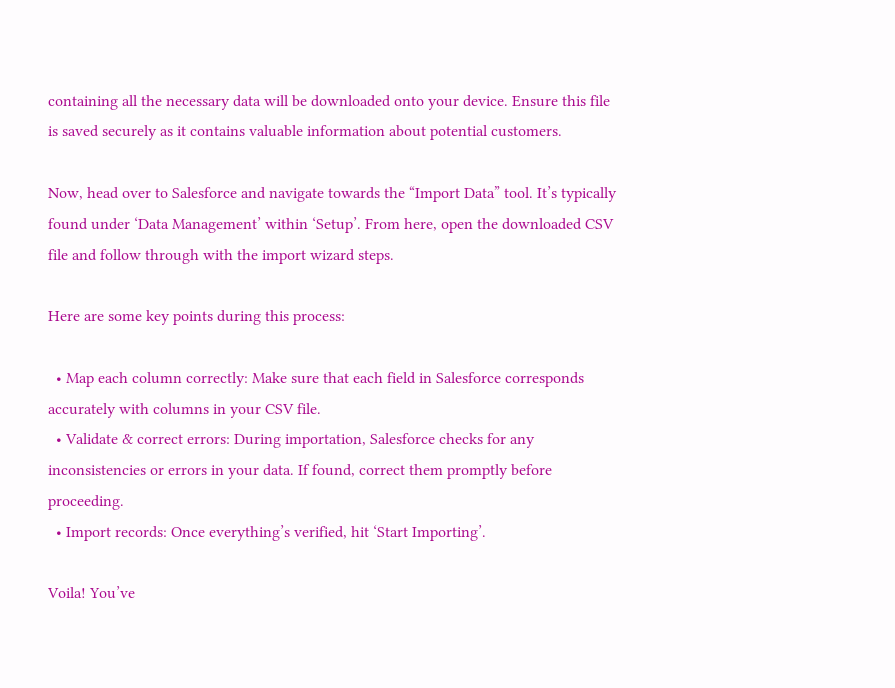containing all the necessary data will be downloaded onto your device. Ensure this file is saved securely as it contains valuable information about potential customers.

Now, head over to Salesforce and navigate towards the “Import Data” tool. It’s typically found under ‘Data Management’ within ‘Setup’. From here, open the downloaded CSV file and follow through with the import wizard steps.

Here are some key points during this process:

  • Map each column correctly: Make sure that each field in Salesforce corresponds accurately with columns in your CSV file.
  • Validate & correct errors: During importation, Salesforce checks for any inconsistencies or errors in your data. If found, correct them promptly before proceeding.
  • Import records: Once everything’s verified, hit ‘Start Importing’.

Voila! You’ve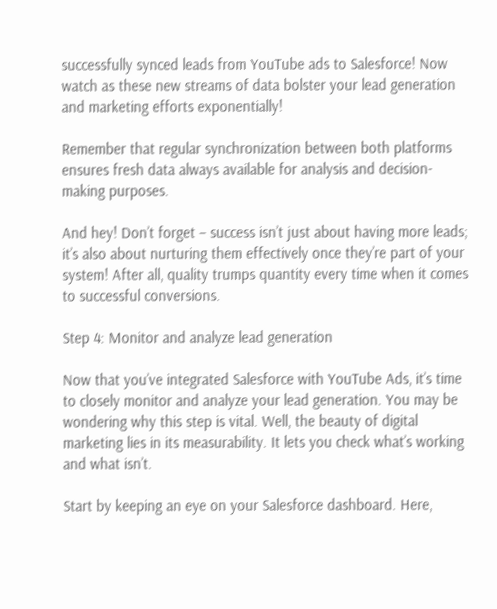successfully synced leads from YouTube ads to Salesforce! Now watch as these new streams of data bolster your lead generation and marketing efforts exponentially!

Remember that regular synchronization between both platforms ensures fresh data always available for analysis and decision-making purposes.

And hey! Don’t forget – success isn’t just about having more leads; it’s also about nurturing them effectively once they’re part of your system! After all, quality trumps quantity every time when it comes to successful conversions.

Step 4: Monitor and analyze lead generation

Now that you’ve integrated Salesforce with YouTube Ads, it’s time to closely monitor and analyze your lead generation. You may be wondering why this step is vital. Well, the beauty of digital marketing lies in its measurability. It lets you check what’s working and what isn’t.

Start by keeping an eye on your Salesforce dashboard. Here,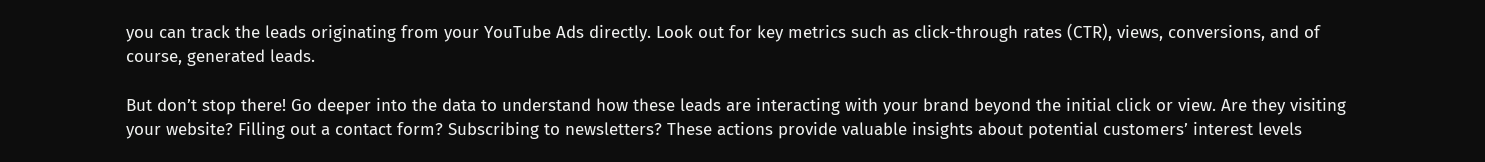you can track the leads originating from your YouTube Ads directly. Look out for key metrics such as click-through rates (CTR), views, conversions, and of course, generated leads.

But don’t stop there! Go deeper into the data to understand how these leads are interacting with your brand beyond the initial click or view. Are they visiting your website? Filling out a contact form? Subscribing to newsletters? These actions provide valuable insights about potential customers’ interest levels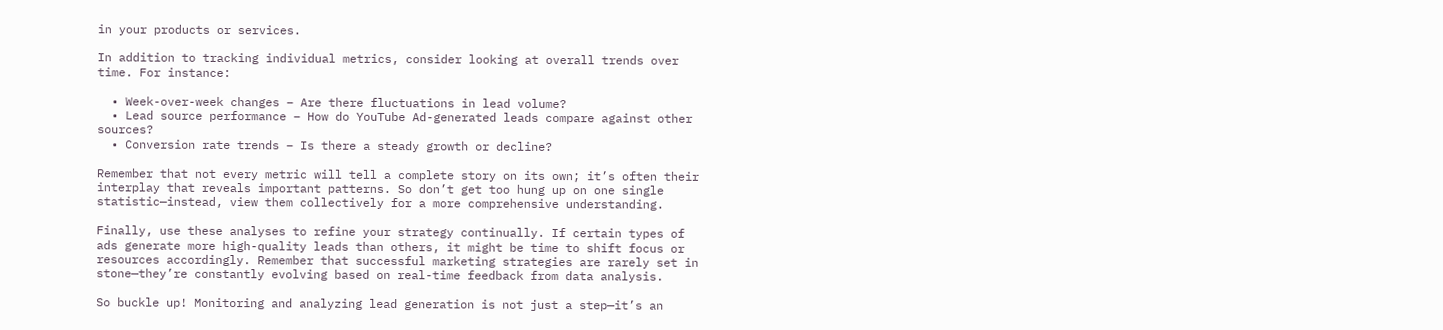in your products or services.

In addition to tracking individual metrics, consider looking at overall trends over time. For instance:

  • Week-over-week changes – Are there fluctuations in lead volume?
  • Lead source performance – How do YouTube Ad-generated leads compare against other sources?
  • Conversion rate trends – Is there a steady growth or decline?

Remember that not every metric will tell a complete story on its own; it’s often their interplay that reveals important patterns. So don’t get too hung up on one single statistic—instead, view them collectively for a more comprehensive understanding.

Finally, use these analyses to refine your strategy continually. If certain types of ads generate more high-quality leads than others, it might be time to shift focus or resources accordingly. Remember that successful marketing strategies are rarely set in stone—they’re constantly evolving based on real-time feedback from data analysis.

So buckle up! Monitoring and analyzing lead generation is not just a step—it’s an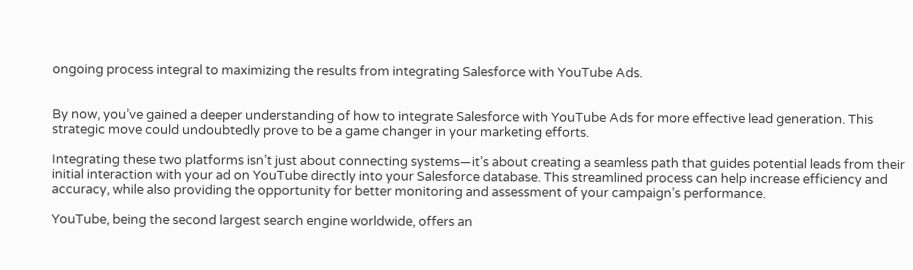ongoing process integral to maximizing the results from integrating Salesforce with YouTube Ads.


By now, you’ve gained a deeper understanding of how to integrate Salesforce with YouTube Ads for more effective lead generation. This strategic move could undoubtedly prove to be a game changer in your marketing efforts.

Integrating these two platforms isn’t just about connecting systems—it’s about creating a seamless path that guides potential leads from their initial interaction with your ad on YouTube directly into your Salesforce database. This streamlined process can help increase efficiency and accuracy, while also providing the opportunity for better monitoring and assessment of your campaign’s performance.

YouTube, being the second largest search engine worldwide, offers an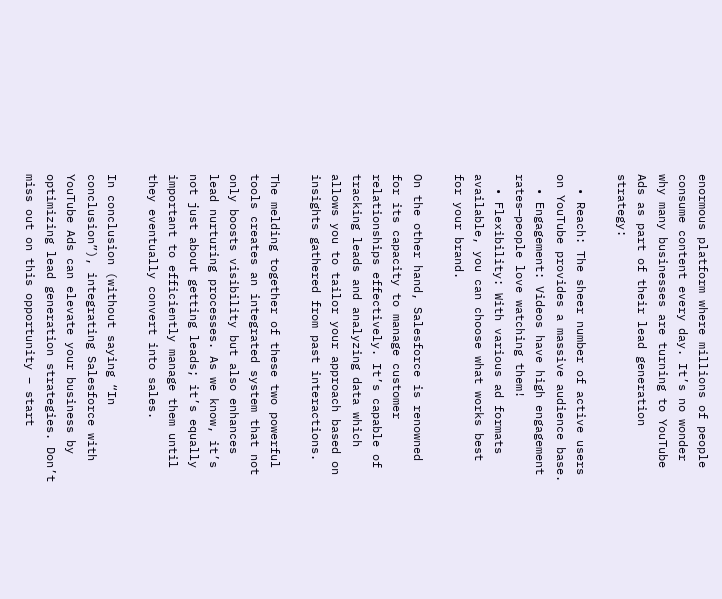enormous platform where millions of people consume content every day. It’s no wonder why many businesses are turning to YouTube Ads as part of their lead generation strategy:

  • Reach: The sheer number of active users on YouTube provides a massive audience base.
  • Engagement: Videos have high engagement rates—people love watching them!
  • Flexibility: With various ad formats available, you can choose what works best for your brand.

On the other hand, Salesforce is renowned for its capacity to manage customer relationships effectively. It’s capable of tracking leads and analyzing data which allows you to tailor your approach based on insights gathered from past interactions.

The melding together of these two powerful tools creates an integrated system that not only boosts visibility but also enhances lead nurturing processes. As we know, it’s not just about getting leads; it’s equally important to efficiently manage them until they eventually convert into sales.

In conclusion (without saying “In conclusion”), integrating Salesforce with YouTube Ads can elevate your business by optimizing lead generation strategies. Don’t miss out on this opportunity – start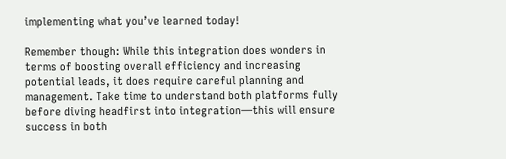implementing what you’ve learned today!

Remember though: While this integration does wonders in terms of boosting overall efficiency and increasing potential leads, it does require careful planning and management. Take time to understand both platforms fully before diving headfirst into integration—this will ensure success in both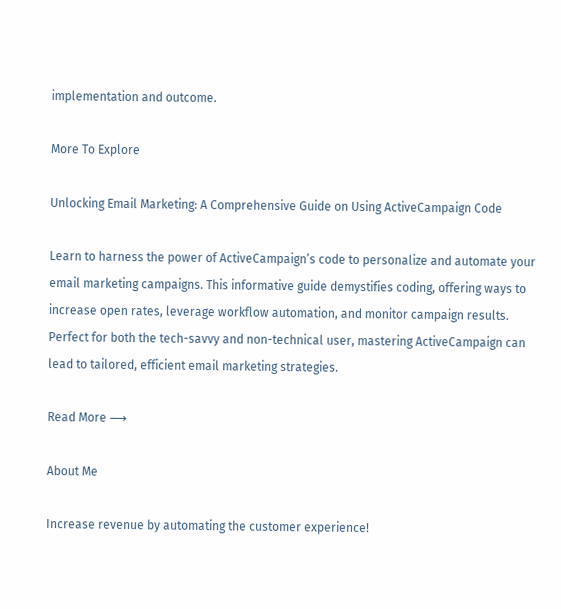implementation and outcome.

More To Explore

Unlocking Email Marketing: A Comprehensive Guide on Using ActiveCampaign Code

Learn to harness the power of ActiveCampaign’s code to personalize and automate your email marketing campaigns. This informative guide demystifies coding, offering ways to increase open rates, leverage workflow automation, and monitor campaign results. Perfect for both the tech-savvy and non-technical user, mastering ActiveCampaign can lead to tailored, efficient email marketing strategies.

Read More ⟶

About Me

Increase revenue by automating the customer experience!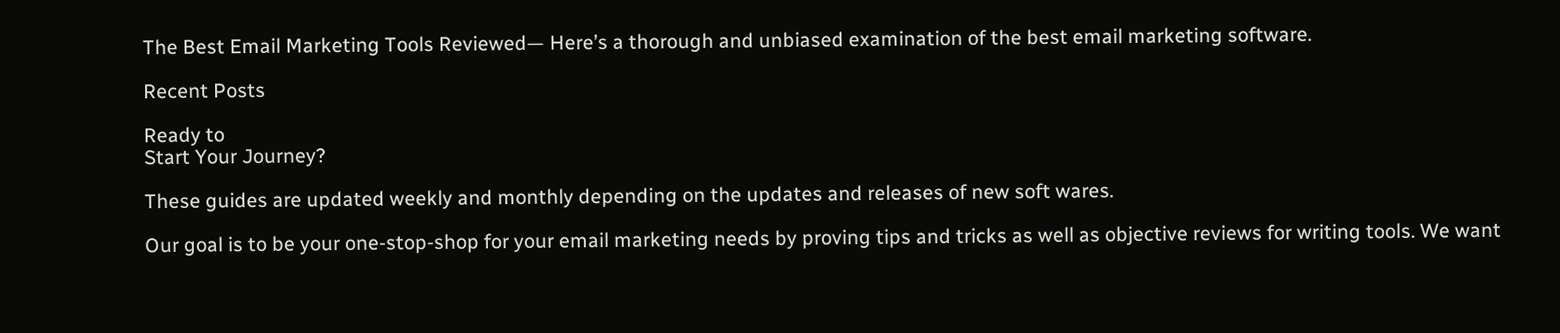The Best Email Marketing Tools Reviewed— Here’s a thorough and unbiased examination of the best email marketing software.

Recent Posts

Ready to
Start Your Journey?

These guides are updated weekly and monthly depending on the updates and releases of new soft wares.

Our goal is to be your one-stop-shop for your email marketing needs by proving tips and tricks as well as objective reviews for writing tools. We want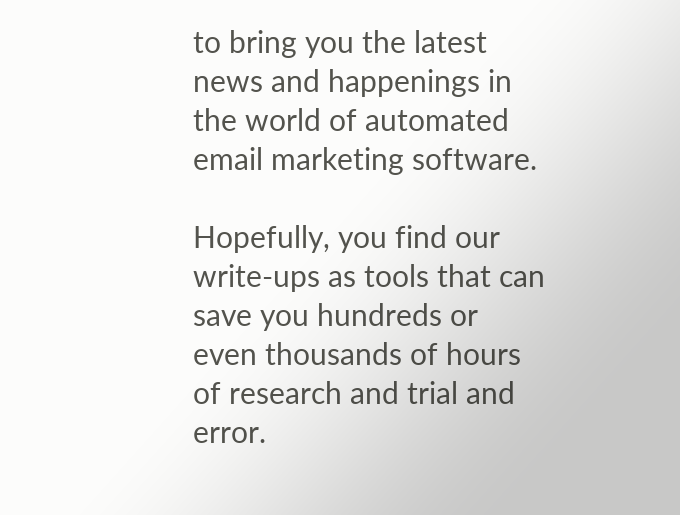to bring you the latest news and happenings in the world of automated email marketing software.

Hopefully, you find our write-ups as tools that can save you hundreds or even thousands of hours of research and trial and error.